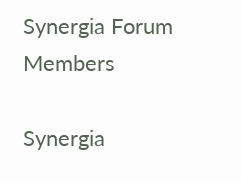Synergia Forum Members

Synergia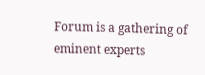Forum is a gathering of eminent experts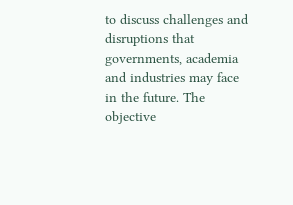to discuss challenges and disruptions that governments, academia and industries may face in the future. The objective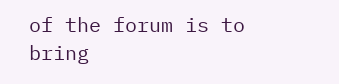of the forum is to bring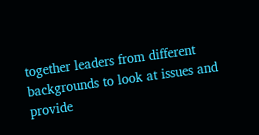together leaders from different backgrounds to look at issues and provide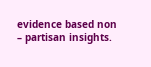evidence based non – partisan insights.